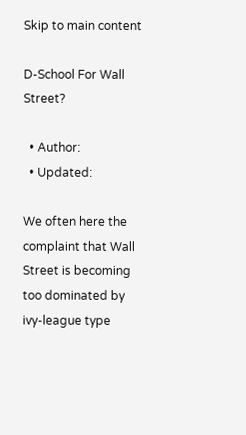Skip to main content

D-School For Wall Street?

  • Author:
  • Updated:

We often here the complaint that Wall Street is becoming too dominated by ivy-league type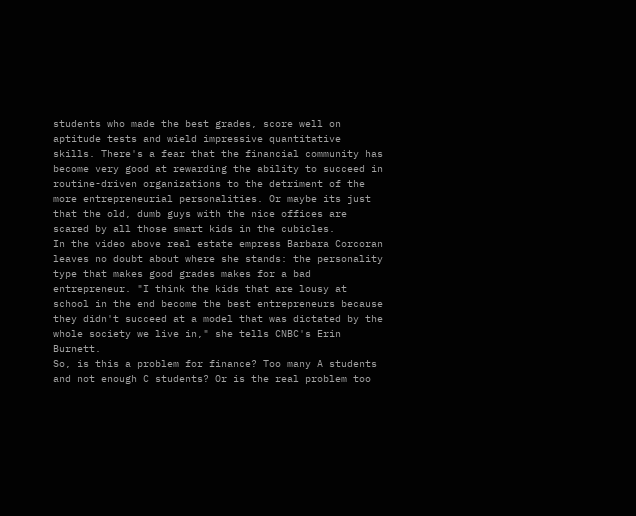students who made the best grades, score well on aptitude tests and wield impressive quantitative skills. There's a fear that the financial community has become very good at rewarding the ability to succeed in routine-driven organizations to the detriment of the more entrepreneurial personalities. Or maybe its just that the old, dumb guys with the nice offices are scared by all those smart kids in the cubicles.
In the video above real estate empress Barbara Corcoran leaves no doubt about where she stands: the personality type that makes good grades makes for a bad entrepreneur. "I think the kids that are lousy at school in the end become the best entrepreneurs because they didn't succeed at a model that was dictated by the whole society we live in," she tells CNBC's Erin Burnett.
So, is this a problem for finance? Too many A students and not enough C students? Or is the real problem too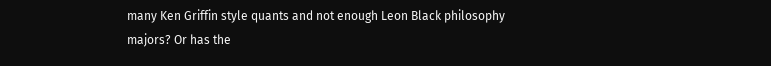many Ken Griffin style quants and not enough Leon Black philosophy majors? Or has the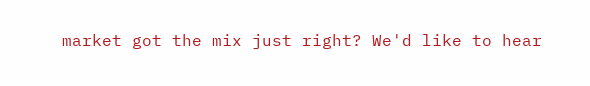market got the mix just right? We'd like to hear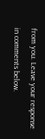from you. Leave your response in comments below.